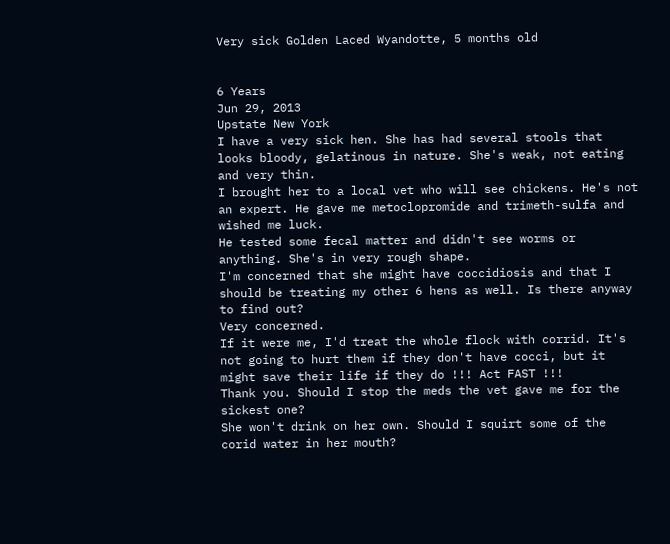Very sick Golden Laced Wyandotte, 5 months old


6 Years
Jun 29, 2013
Upstate New York
I have a very sick hen. She has had several stools that looks bloody, gelatinous in nature. She's weak, not eating and very thin.
I brought her to a local vet who will see chickens. He's not an expert. He gave me metoclopromide and trimeth-sulfa and wished me luck.
He tested some fecal matter and didn't see worms or anything. She's in very rough shape.
I'm concerned that she might have coccidiosis and that I should be treating my other 6 hens as well. Is there anyway to find out?
Very concerned.
If it were me, I'd treat the whole flock with corrid. It's not going to hurt them if they don't have cocci, but it might save their life if they do !!! Act FAST !!!
Thank you. Should I stop the meds the vet gave me for the sickest one?
She won't drink on her own. Should I squirt some of the corid water in her mouth?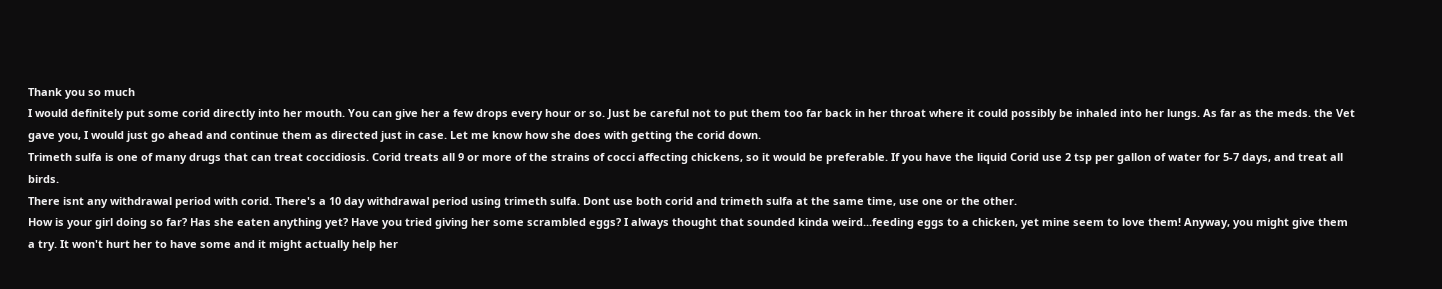Thank you so much
I would definitely put some corid directly into her mouth. You can give her a few drops every hour or so. Just be careful not to put them too far back in her throat where it could possibly be inhaled into her lungs. As far as the meds. the Vet gave you, I would just go ahead and continue them as directed just in case. Let me know how she does with getting the corid down.
Trimeth sulfa is one of many drugs that can treat coccidiosis. Corid treats all 9 or more of the strains of cocci affecting chickens, so it would be preferable. If you have the liquid Corid use 2 tsp per gallon of water for 5-7 days, and treat all birds.
There isnt any withdrawal period with corid. There's a 10 day withdrawal period using trimeth sulfa. Dont use both corid and trimeth sulfa at the same time, use one or the other.
How is your girl doing so far? Has she eaten anything yet? Have you tried giving her some scrambled eggs? I always thought that sounded kinda weird...feeding eggs to a chicken, yet mine seem to love them! Anyway, you might give them a try. It won't hurt her to have some and it might actually help her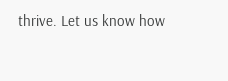thrive. Let us know how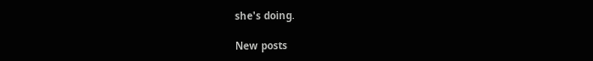she's doing.

New posts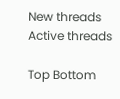New threads Active threads

Top Bottom